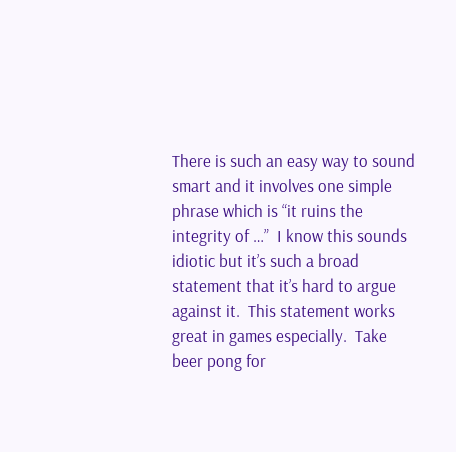There is such an easy way to sound smart and it involves one simple phrase which is “it ruins the integrity of …”  I know this sounds idiotic but it’s such a broad statement that it’s hard to argue against it.  This statement works great in games especially.  Take beer pong for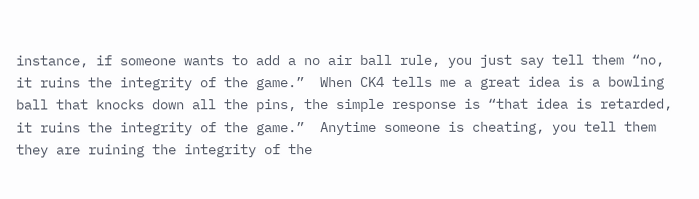instance, if someone wants to add a no air ball rule, you just say tell them “no, it ruins the integrity of the game.”  When CK4 tells me a great idea is a bowling ball that knocks down all the pins, the simple response is “that idea is retarded, it ruins the integrity of the game.”  Anytime someone is cheating, you tell them they are ruining the integrity of the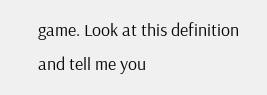game. Look at this definition and tell me you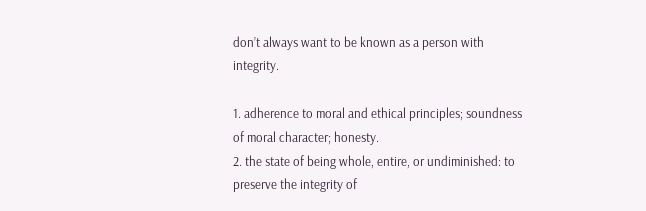don’t always want to be known as a person with integrity.

1. adherence to moral and ethical principles; soundness of moral character; honesty.
2. the state of being whole, entire, or undiminished: to preserve the integrity of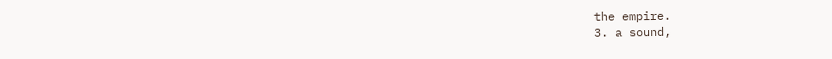the empire.
3. a sound,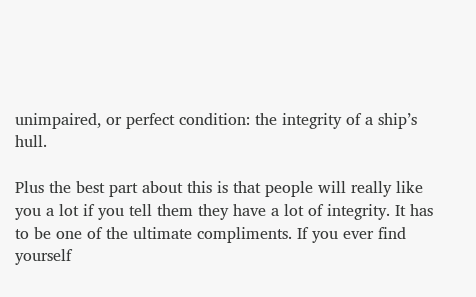unimpaired, or perfect condition: the integrity of a ship’s hull.

Plus the best part about this is that people will really like you a lot if you tell them they have a lot of integrity. It has to be one of the ultimate compliments. If you ever find yourself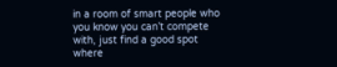in a room of smart people who you know you can’t compete with, just find a good spot where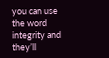you can use the word integrity and they’ll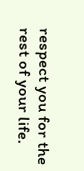respect you for the rest of your life.